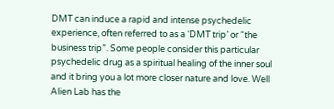DMT can induce a rapid and intense psychedelic experience, often referred to as a ‘DMT trip’ or “the business trip”. Some people consider this particular psychedelic drug as a spiritual healing of the inner soul and it bring you a lot more closer nature and love. Well Alien Lab has the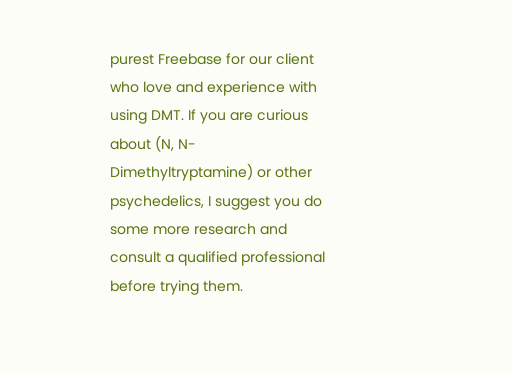purest Freebase for our client who love and experience with using DMT. If you are curious about (N, N-Dimethyltryptamine) or other psychedelics, I suggest you do some more research and consult a qualified professional before trying them.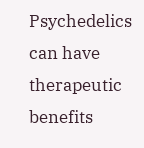Psychedelics can have therapeutic benefits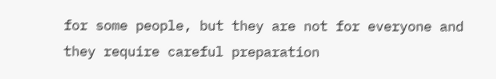for some people, but they are not for everyone and they require careful preparation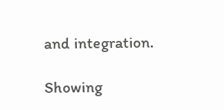and integration.

Showing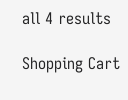all 4 results

Shopping Cart